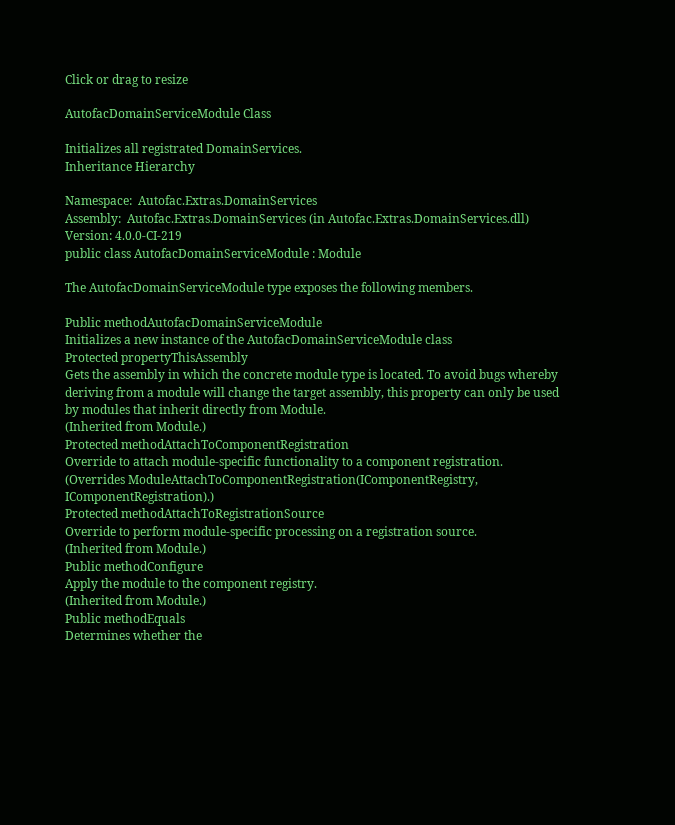Click or drag to resize

AutofacDomainServiceModule Class

Initializes all registrated DomainServices.
Inheritance Hierarchy

Namespace:  Autofac.Extras.DomainServices
Assembly:  Autofac.Extras.DomainServices (in Autofac.Extras.DomainServices.dll) Version: 4.0.0-CI-219
public class AutofacDomainServiceModule : Module

The AutofacDomainServiceModule type exposes the following members.

Public methodAutofacDomainServiceModule
Initializes a new instance of the AutofacDomainServiceModule class
Protected propertyThisAssembly
Gets the assembly in which the concrete module type is located. To avoid bugs whereby deriving from a module will change the target assembly, this property can only be used by modules that inherit directly from Module.
(Inherited from Module.)
Protected methodAttachToComponentRegistration
Override to attach module-specific functionality to a component registration.
(Overrides ModuleAttachToComponentRegistration(IComponentRegistry, IComponentRegistration).)
Protected methodAttachToRegistrationSource
Override to perform module-specific processing on a registration source.
(Inherited from Module.)
Public methodConfigure
Apply the module to the component registry.
(Inherited from Module.)
Public methodEquals
Determines whether the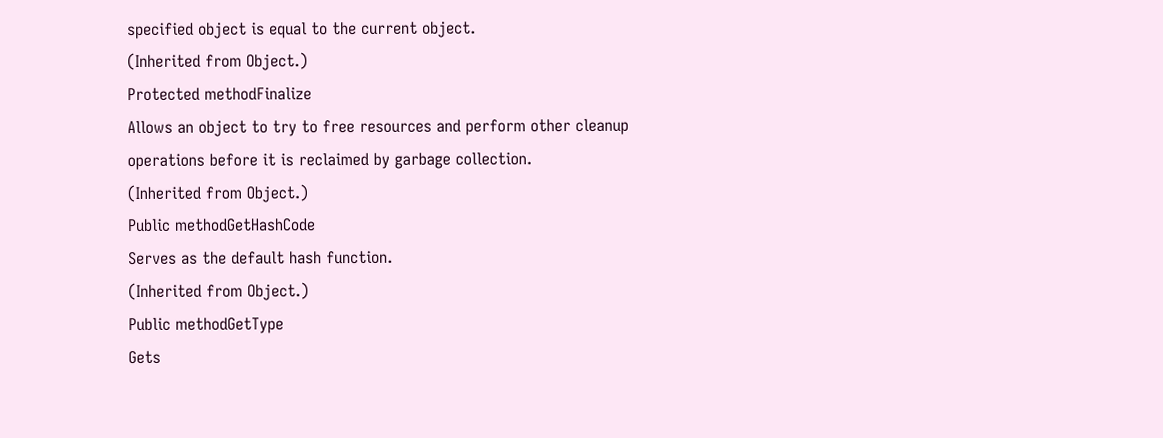specified object is equal to the current object.
(Inherited from Object.)
Protected methodFinalize
Allows an object to try to free resources and perform other cleanup operations before it is reclaimed by garbage collection.
(Inherited from Object.)
Public methodGetHashCode
Serves as the default hash function.
(Inherited from Object.)
Public methodGetType
Gets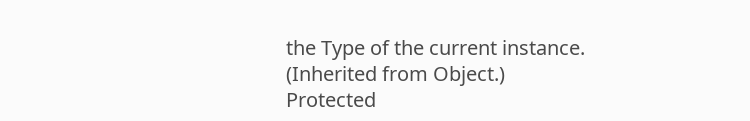the Type of the current instance.
(Inherited from Object.)
Protected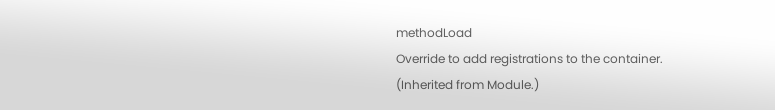methodLoad
Override to add registrations to the container.
(Inherited from Module.)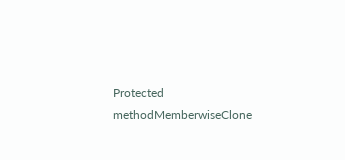Protected methodMemberwiseClone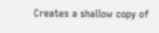Creates a shallow copy of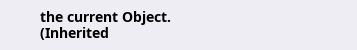the current Object.
(Inherited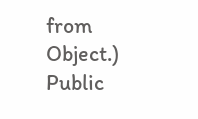from Object.)
Public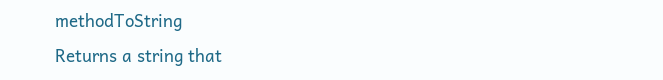methodToString
Returns a string that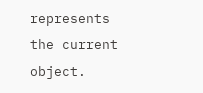represents the current object.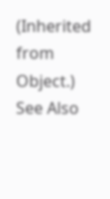(Inherited from Object.)
See Also